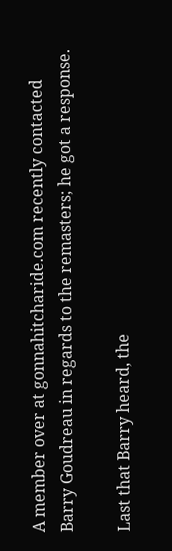A member over at gonnahitcharide.com recently contacted Barry Goudreau in regards to the remasters; he got a response.

Last that Barry heard, the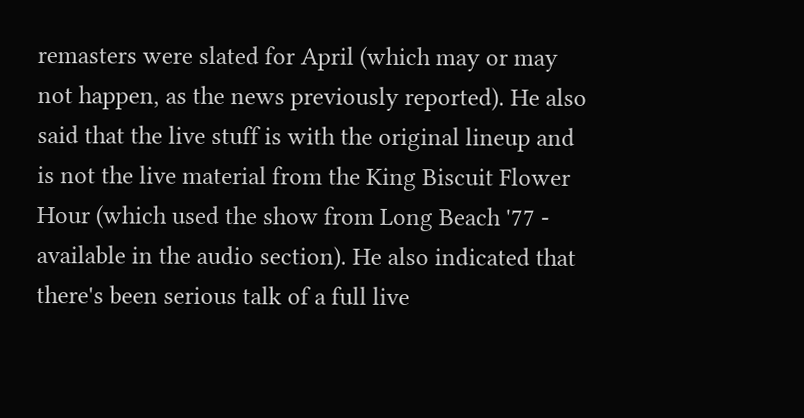remasters were slated for April (which may or may not happen, as the news previously reported). He also said that the live stuff is with the original lineup and is not the live material from the King Biscuit Flower Hour (which used the show from Long Beach '77 - available in the audio section). He also indicated that there's been serious talk of a full live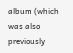album (which was also previously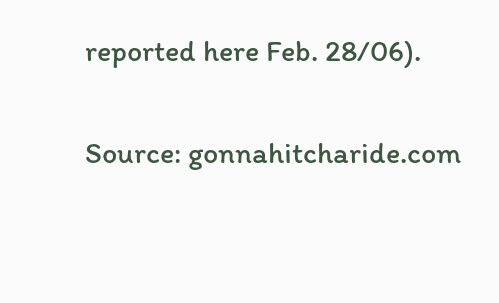reported here Feb. 28/06).

Source: gonnahitcharide.com